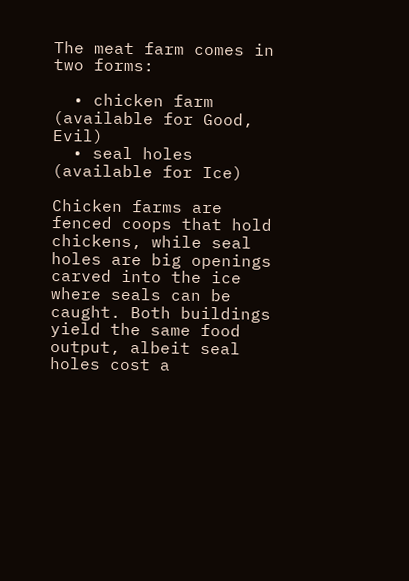The meat farm comes in two forms:

  • chicken farm (available for Good, Evil)
  • seal holes (available for Ice)

Chicken farms are fenced coops that hold chickens, while seal holes are big openings carved into the ice where seals can be caught. Both buildings yield the same food output, albeit seal holes cost a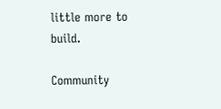little more to build.

Community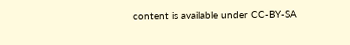content is available under CC-BY-SA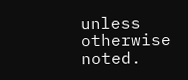unless otherwise noted.